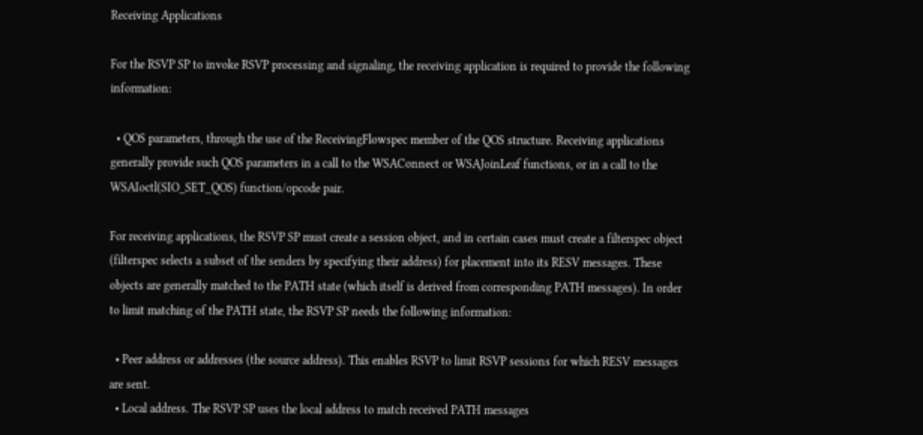Receiving Applications

For the RSVP SP to invoke RSVP processing and signaling, the receiving application is required to provide the following information:

  • QOS parameters, through the use of the ReceivingFlowspec member of the QOS structure. Receiving applications generally provide such QOS parameters in a call to the WSAConnect or WSAJoinLeaf functions, or in a call to the WSAIoctl(SIO_SET_QOS) function/opcode pair.

For receiving applications, the RSVP SP must create a session object, and in certain cases must create a filterspec object (filterspec selects a subset of the senders by specifying their address) for placement into its RESV messages. These objects are generally matched to the PATH state (which itself is derived from corresponding PATH messages). In order to limit matching of the PATH state, the RSVP SP needs the following information:

  • Peer address or addresses (the source address). This enables RSVP to limit RSVP sessions for which RESV messages are sent.
  • Local address. The RSVP SP uses the local address to match received PATH messages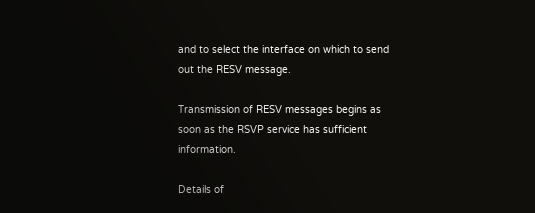and to select the interface on which to send out the RESV message.

Transmission of RESV messages begins as soon as the RSVP service has sufficient information.

Details of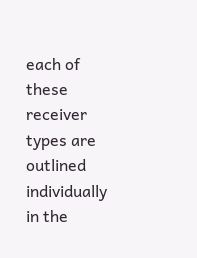each of these receiver types are outlined individually in the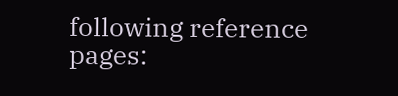following reference pages: